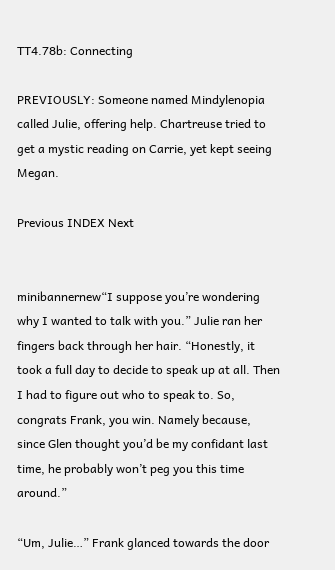TT4.78b: Connecting

PREVIOUSLY: Someone named Mindylenopia called Julie, offering help. Chartreuse tried to get a mystic reading on Carrie, yet kept seeing Megan.

Previous INDEX Next


minibannernew“I suppose you’re wondering why I wanted to talk with you.” Julie ran her fingers back through her hair. “Honestly, it took a full day to decide to speak up at all. Then I had to figure out who to speak to. So, congrats Frank, you win. Namely because, since Glen thought you’d be my confidant last time, he probably won’t peg you this time around.”

“Um, Julie…” Frank glanced towards the door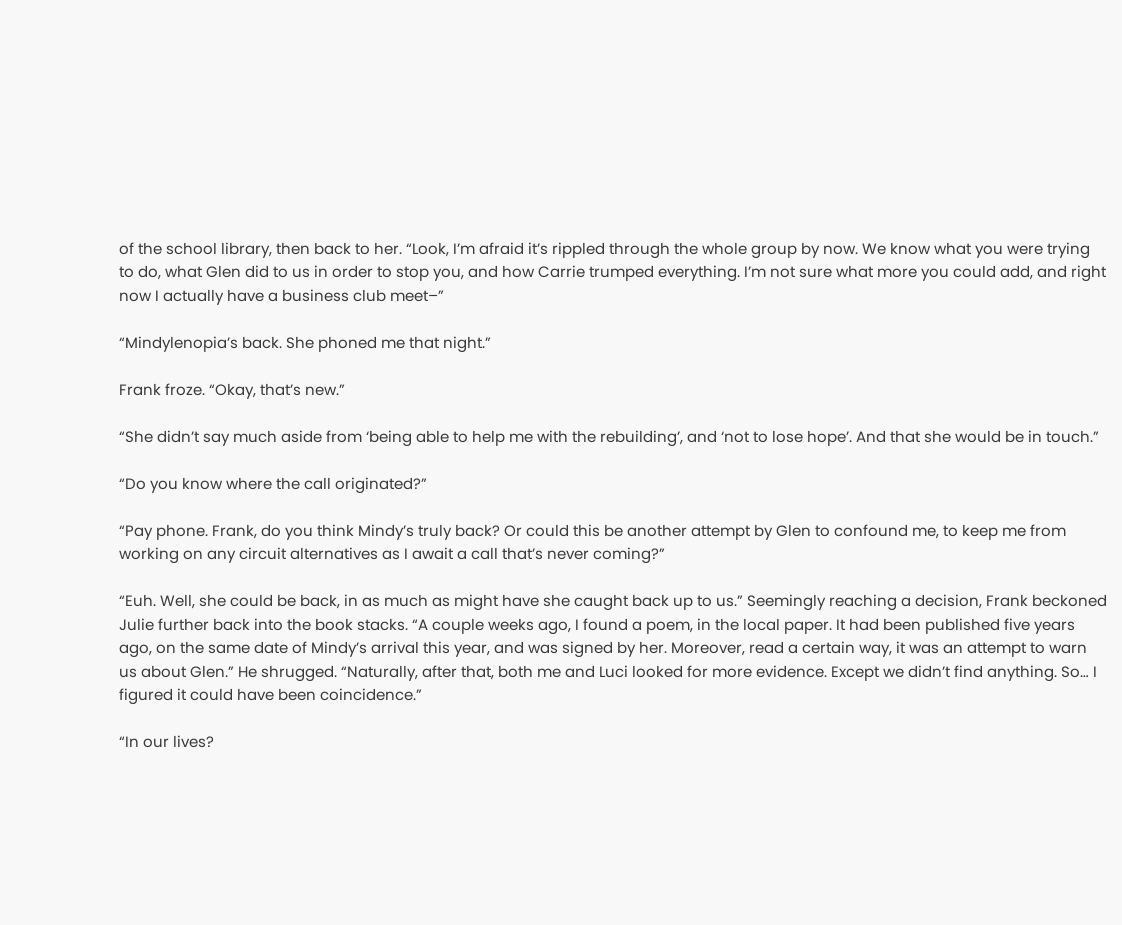of the school library, then back to her. “Look, I’m afraid it’s rippled through the whole group by now. We know what you were trying to do, what Glen did to us in order to stop you, and how Carrie trumped everything. I’m not sure what more you could add, and right now I actually have a business club meet–”

“Mindylenopia’s back. She phoned me that night.”

Frank froze. “Okay, that’s new.”

“She didn’t say much aside from ‘being able to help me with the rebuilding’, and ‘not to lose hope’. And that she would be in touch.”

“Do you know where the call originated?”

“Pay phone. Frank, do you think Mindy’s truly back? Or could this be another attempt by Glen to confound me, to keep me from working on any circuit alternatives as I await a call that’s never coming?”

“Euh. Well, she could be back, in as much as might have she caught back up to us.” Seemingly reaching a decision, Frank beckoned Julie further back into the book stacks. “A couple weeks ago, I found a poem, in the local paper. It had been published five years ago, on the same date of Mindy’s arrival this year, and was signed by her. Moreover, read a certain way, it was an attempt to warn us about Glen.” He shrugged. “Naturally, after that, both me and Luci looked for more evidence. Except we didn’t find anything. So… I figured it could have been coincidence.”

“In our lives?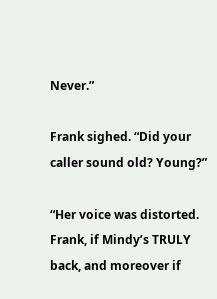Never.”

Frank sighed. “Did your caller sound old? Young?”

“Her voice was distorted. Frank, if Mindy’s TRULY back, and moreover if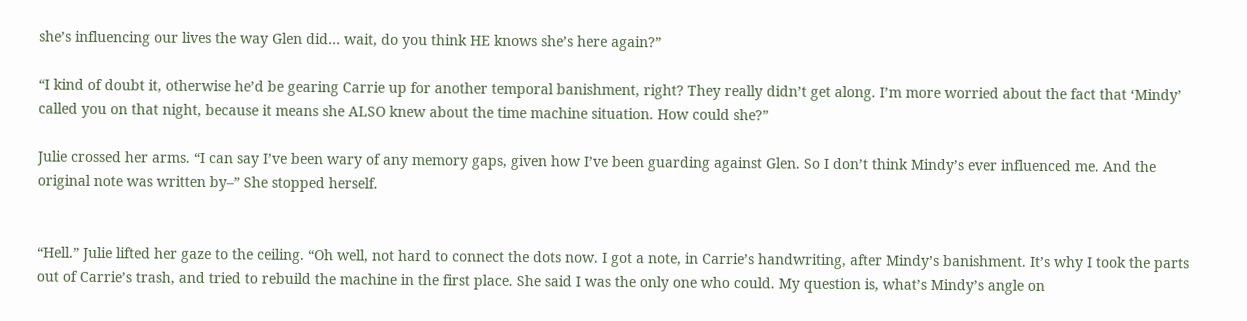she’s influencing our lives the way Glen did… wait, do you think HE knows she’s here again?”

“I kind of doubt it, otherwise he’d be gearing Carrie up for another temporal banishment, right? They really didn’t get along. I’m more worried about the fact that ‘Mindy’ called you on that night, because it means she ALSO knew about the time machine situation. How could she?”

Julie crossed her arms. “I can say I’ve been wary of any memory gaps, given how I’ve been guarding against Glen. So I don’t think Mindy’s ever influenced me. And the original note was written by–” She stopped herself.


“Hell.” Julie lifted her gaze to the ceiling. “Oh well, not hard to connect the dots now. I got a note, in Carrie’s handwriting, after Mindy’s banishment. It’s why I took the parts out of Carrie’s trash, and tried to rebuild the machine in the first place. She said I was the only one who could. My question is, what’s Mindy’s angle on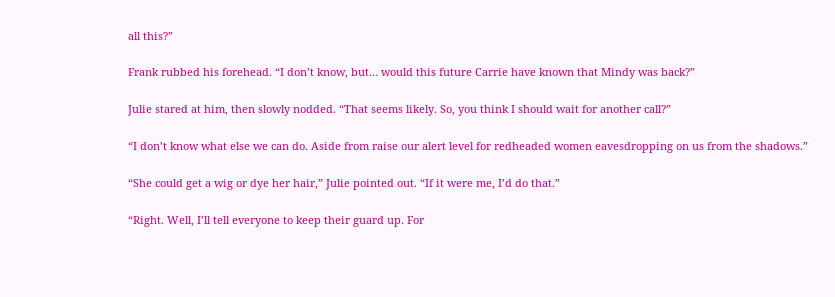all this?”

Frank rubbed his forehead. “I don’t know, but… would this future Carrie have known that Mindy was back?”

Julie stared at him, then slowly nodded. “That seems likely. So, you think I should wait for another call?”

“I don’t know what else we can do. Aside from raise our alert level for redheaded women eavesdropping on us from the shadows.”

“She could get a wig or dye her hair,” Julie pointed out. “If it were me, I’d do that.”

“Right. Well, I’ll tell everyone to keep their guard up. For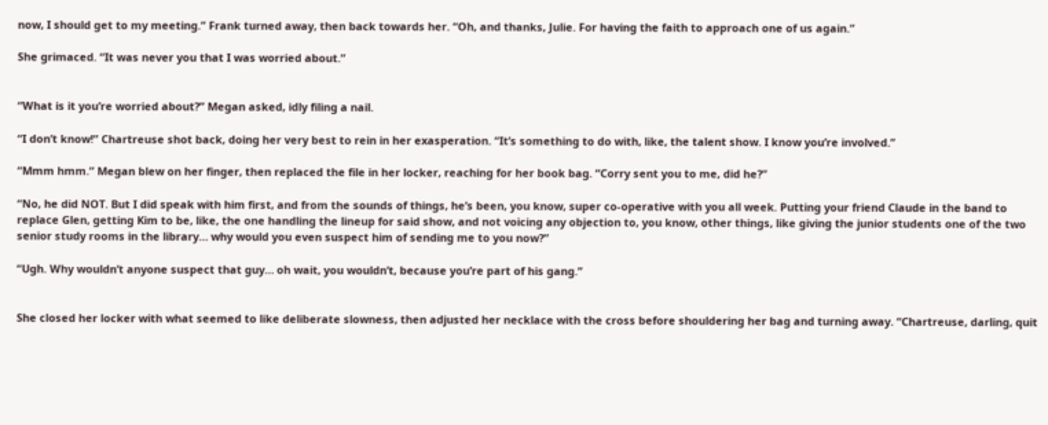now, I should get to my meeting.” Frank turned away, then back towards her. “Oh, and thanks, Julie. For having the faith to approach one of us again.”

She grimaced. “It was never you that I was worried about.”


“What is it you’re worried about?” Megan asked, idly filing a nail.

“I don’t know!” Chartreuse shot back, doing her very best to rein in her exasperation. “It’s something to do with, like, the talent show. I know you’re involved.”

“Mmm hmm.” Megan blew on her finger, then replaced the file in her locker, reaching for her book bag. “Corry sent you to me, did he?”

“No, he did NOT. But I did speak with him first, and from the sounds of things, he’s been, you know, super co-operative with you all week. Putting your friend Claude in the band to replace Glen, getting Kim to be, like, the one handling the lineup for said show, and not voicing any objection to, you know, other things, like giving the junior students one of the two senior study rooms in the library… why would you even suspect him of sending me to you now?”

“Ugh. Why wouldn’t anyone suspect that guy… oh wait, you wouldn’t, because you’re part of his gang.”


She closed her locker with what seemed to like deliberate slowness, then adjusted her necklace with the cross before shouldering her bag and turning away. “Chartreuse, darling, quit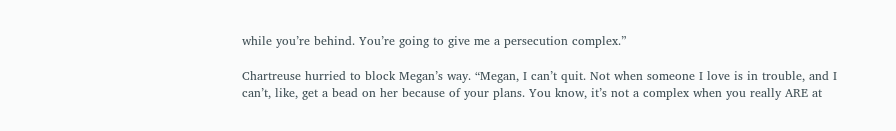while you’re behind. You’re going to give me a persecution complex.”

Chartreuse hurried to block Megan’s way. “Megan, I can’t quit. Not when someone I love is in trouble, and I can’t, like, get a bead on her because of your plans. You know, it’s not a complex when you really ARE at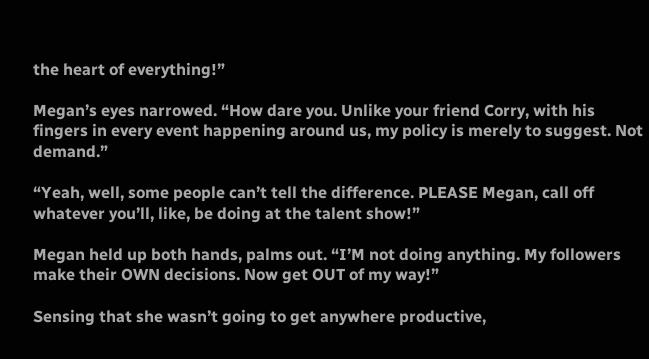the heart of everything!”

Megan’s eyes narrowed. “How dare you. Unlike your friend Corry, with his fingers in every event happening around us, my policy is merely to suggest. Not demand.”

“Yeah, well, some people can’t tell the difference. PLEASE Megan, call off whatever you’ll, like, be doing at the talent show!”

Megan held up both hands, palms out. “I’M not doing anything. My followers make their OWN decisions. Now get OUT of my way!”

Sensing that she wasn’t going to get anywhere productive,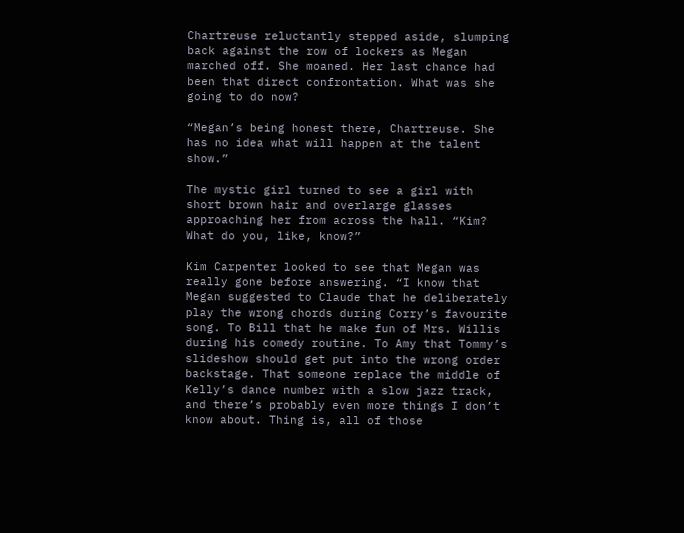Chartreuse reluctantly stepped aside, slumping back against the row of lockers as Megan marched off. She moaned. Her last chance had been that direct confrontation. What was she going to do now?

“Megan’s being honest there, Chartreuse. She has no idea what will happen at the talent show.”

The mystic girl turned to see a girl with short brown hair and overlarge glasses approaching her from across the hall. “Kim? What do you, like, know?”

Kim Carpenter looked to see that Megan was really gone before answering. “I know that Megan suggested to Claude that he deliberately play the wrong chords during Corry’s favourite song. To Bill that he make fun of Mrs. Willis during his comedy routine. To Amy that Tommy’s slideshow should get put into the wrong order backstage. That someone replace the middle of Kelly’s dance number with a slow jazz track, and there’s probably even more things I don’t know about. Thing is, all of those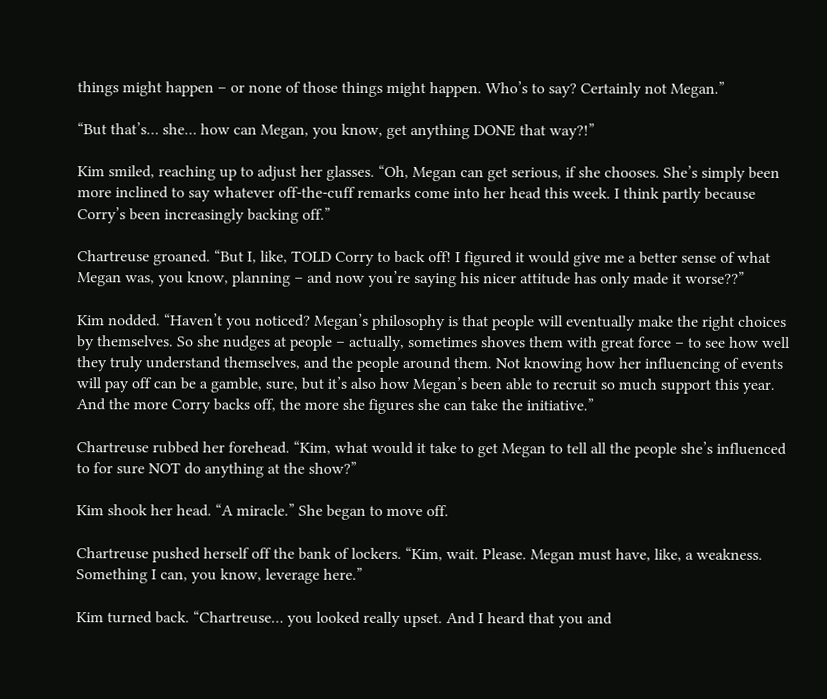things might happen – or none of those things might happen. Who’s to say? Certainly not Megan.”

“But that’s… she… how can Megan, you know, get anything DONE that way?!”

Kim smiled, reaching up to adjust her glasses. “Oh, Megan can get serious, if she chooses. She’s simply been more inclined to say whatever off-the-cuff remarks come into her head this week. I think partly because Corry’s been increasingly backing off.”

Chartreuse groaned. “But I, like, TOLD Corry to back off! I figured it would give me a better sense of what Megan was, you know, planning – and now you’re saying his nicer attitude has only made it worse??”

Kim nodded. “Haven’t you noticed? Megan’s philosophy is that people will eventually make the right choices by themselves. So she nudges at people – actually, sometimes shoves them with great force – to see how well they truly understand themselves, and the people around them. Not knowing how her influencing of events will pay off can be a gamble, sure, but it’s also how Megan’s been able to recruit so much support this year. And the more Corry backs off, the more she figures she can take the initiative.”

Chartreuse rubbed her forehead. “Kim, what would it take to get Megan to tell all the people she’s influenced to for sure NOT do anything at the show?”

Kim shook her head. “A miracle.” She began to move off.

Chartreuse pushed herself off the bank of lockers. “Kim, wait. Please. Megan must have, like, a weakness. Something I can, you know, leverage here.”

Kim turned back. “Chartreuse… you looked really upset. And I heard that you and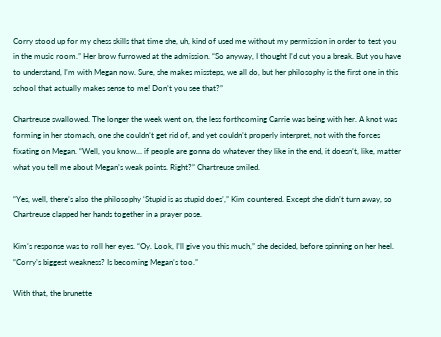Corry stood up for my chess skills that time she, uh, kind of used me without my permission in order to test you in the music room.” Her brow furrowed at the admission. “So anyway, I thought I’d cut you a break. But you have to understand, I’m with Megan now. Sure, she makes missteps, we all do, but her philosophy is the first one in this school that actually makes sense to me! Don’t you see that?”

Chartreuse swallowed. The longer the week went on, the less forthcoming Carrie was being with her. A knot was forming in her stomach, one she couldn’t get rid of, and yet couldn’t properly interpret, not with the forces fixating on Megan. “Well, you know… if people are gonna do whatever they like in the end, it doesn’t, like, matter what you tell me about Megan’s weak points. Right?” Chartreuse smiled.

“Yes, well, there’s also the philosophy ‘Stupid is as stupid does’,” Kim countered. Except she didn’t turn away, so Chartreuse clapped her hands together in a prayer pose.

Kim’s response was to roll her eyes. “Oy. Look, I’ll give you this much,” she decided, before spinning on her heel. “Corry’s biggest weakness? Is becoming Megan’s too.”

With that, the brunette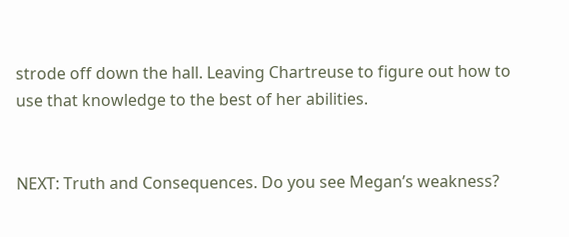strode off down the hall. Leaving Chartreuse to figure out how to use that knowledge to the best of her abilities.


NEXT: Truth and Consequences. Do you see Megan’s weakness?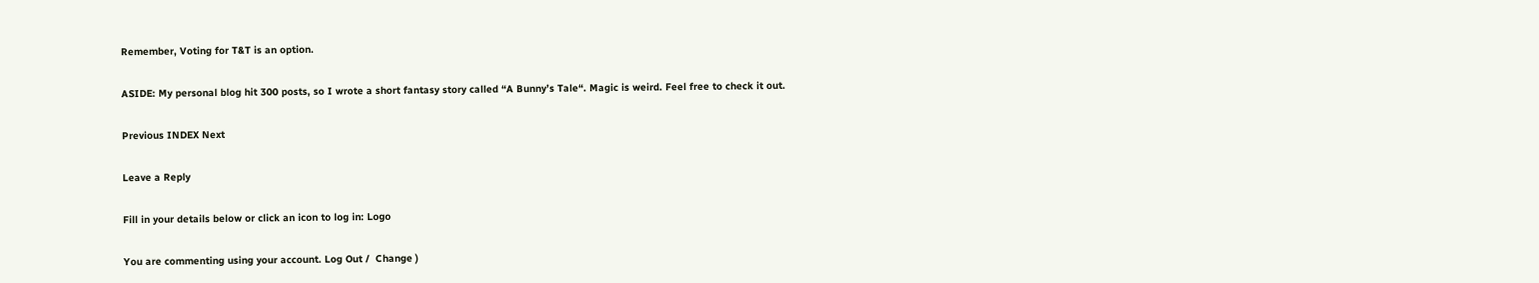Remember, Voting for T&T is an option.

ASIDE: My personal blog hit 300 posts, so I wrote a short fantasy story called “A Bunny’s Tale“. Magic is weird. Feel free to check it out.

Previous INDEX Next

Leave a Reply

Fill in your details below or click an icon to log in: Logo

You are commenting using your account. Log Out /  Change )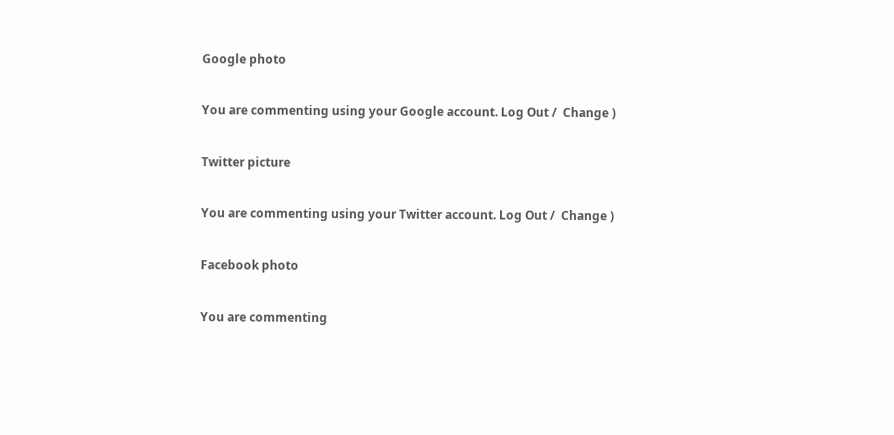Google photo

You are commenting using your Google account. Log Out /  Change )

Twitter picture

You are commenting using your Twitter account. Log Out /  Change )

Facebook photo

You are commenting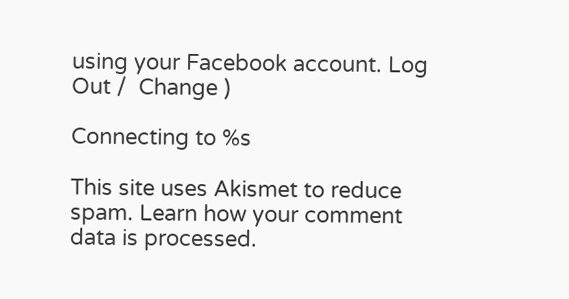using your Facebook account. Log Out /  Change )

Connecting to %s

This site uses Akismet to reduce spam. Learn how your comment data is processed.